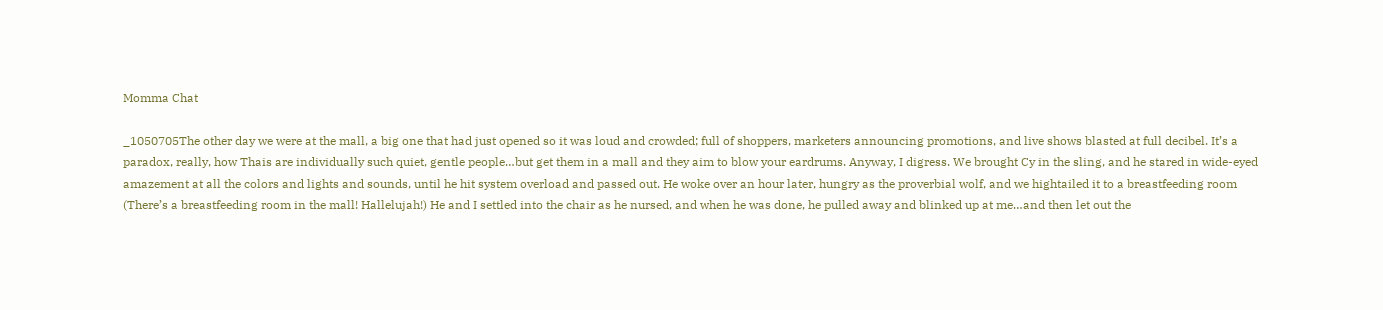Momma Chat

_1050705The other day we were at the mall, a big one that had just opened so it was loud and crowded; full of shoppers, marketers announcing promotions, and live shows blasted at full decibel. It’s a paradox, really, how Thais are individually such quiet, gentle people…but get them in a mall and they aim to blow your eardrums. Anyway, I digress. We brought Cy in the sling, and he stared in wide-eyed amazement at all the colors and lights and sounds, until he hit system overload and passed out. He woke over an hour later, hungry as the proverbial wolf, and we hightailed it to a breastfeeding room (There’s a breastfeeding room in the mall! Hallelujah!) He and I settled into the chair as he nursed, and when he was done, he pulled away and blinked up at me…and then let out the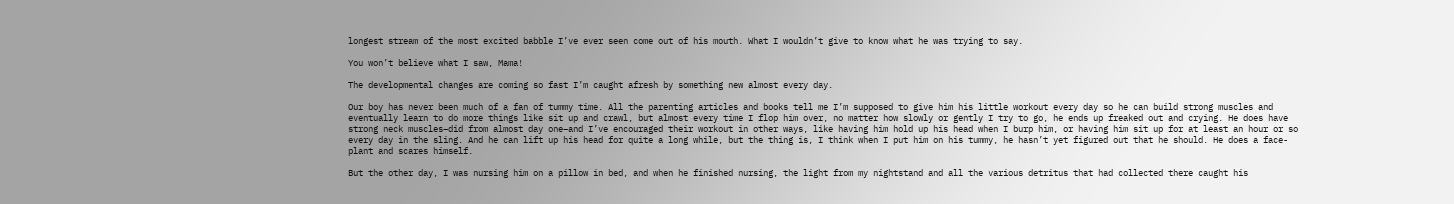longest stream of the most excited babble I’ve ever seen come out of his mouth. What I wouldn’t give to know what he was trying to say.

You won’t believe what I saw, Mama!

The developmental changes are coming so fast I’m caught afresh by something new almost every day.

Our boy has never been much of a fan of tummy time. All the parenting articles and books tell me I’m supposed to give him his little workout every day so he can build strong muscles and eventually learn to do more things like sit up and crawl, but almost every time I flop him over, no matter how slowly or gently I try to go, he ends up freaked out and crying. He does have strong neck muscles–did from almost day one–and I’ve encouraged their workout in other ways, like having him hold up his head when I burp him, or having him sit up for at least an hour or so every day in the sling. And he can lift up his head for quite a long while, but the thing is, I think when I put him on his tummy, he hasn’t yet figured out that he should. He does a face-plant and scares himself.

But the other day, I was nursing him on a pillow in bed, and when he finished nursing, the light from my nightstand and all the various detritus that had collected there caught his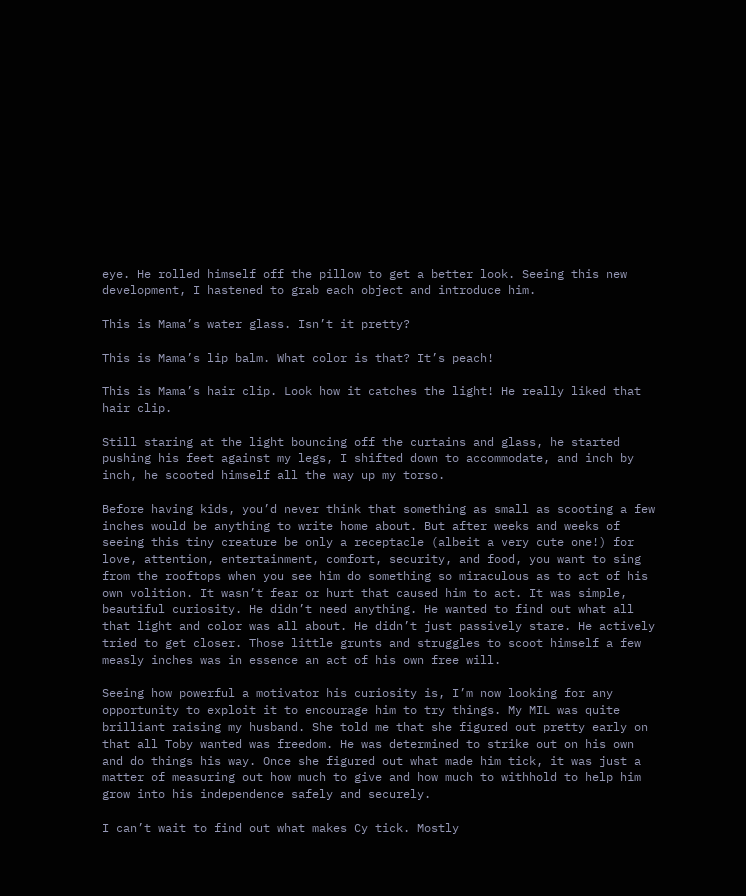eye. He rolled himself off the pillow to get a better look. Seeing this new development, I hastened to grab each object and introduce him.

This is Mama’s water glass. Isn’t it pretty?

This is Mama’s lip balm. What color is that? It’s peach!

This is Mama’s hair clip. Look how it catches the light! He really liked that hair clip.

Still staring at the light bouncing off the curtains and glass, he started pushing his feet against my legs, I shifted down to accommodate, and inch by inch, he scooted himself all the way up my torso.

Before having kids, you’d never think that something as small as scooting a few inches would be anything to write home about. But after weeks and weeks of seeing this tiny creature be only a receptacle (albeit a very cute one!) for love, attention, entertainment, comfort, security, and food, you want to sing from the rooftops when you see him do something so miraculous as to act of his own volition. It wasn’t fear or hurt that caused him to act. It was simple, beautiful curiosity. He didn’t need anything. He wanted to find out what all that light and color was all about. He didn’t just passively stare. He actively tried to get closer. Those little grunts and struggles to scoot himself a few measly inches was in essence an act of his own free will.

Seeing how powerful a motivator his curiosity is, I’m now looking for any opportunity to exploit it to encourage him to try things. My MIL was quite brilliant raising my husband. She told me that she figured out pretty early on that all Toby wanted was freedom. He was determined to strike out on his own and do things his way. Once she figured out what made him tick, it was just a matter of measuring out how much to give and how much to withhold to help him grow into his independence safely and securely.

I can’t wait to find out what makes Cy tick. Mostly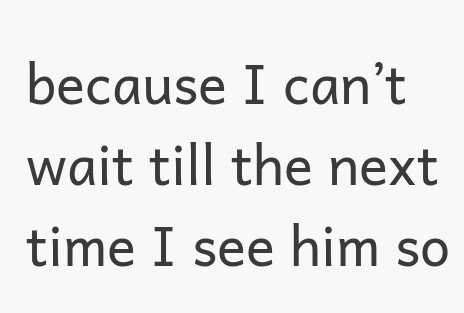because I can’t wait till the next time I see him so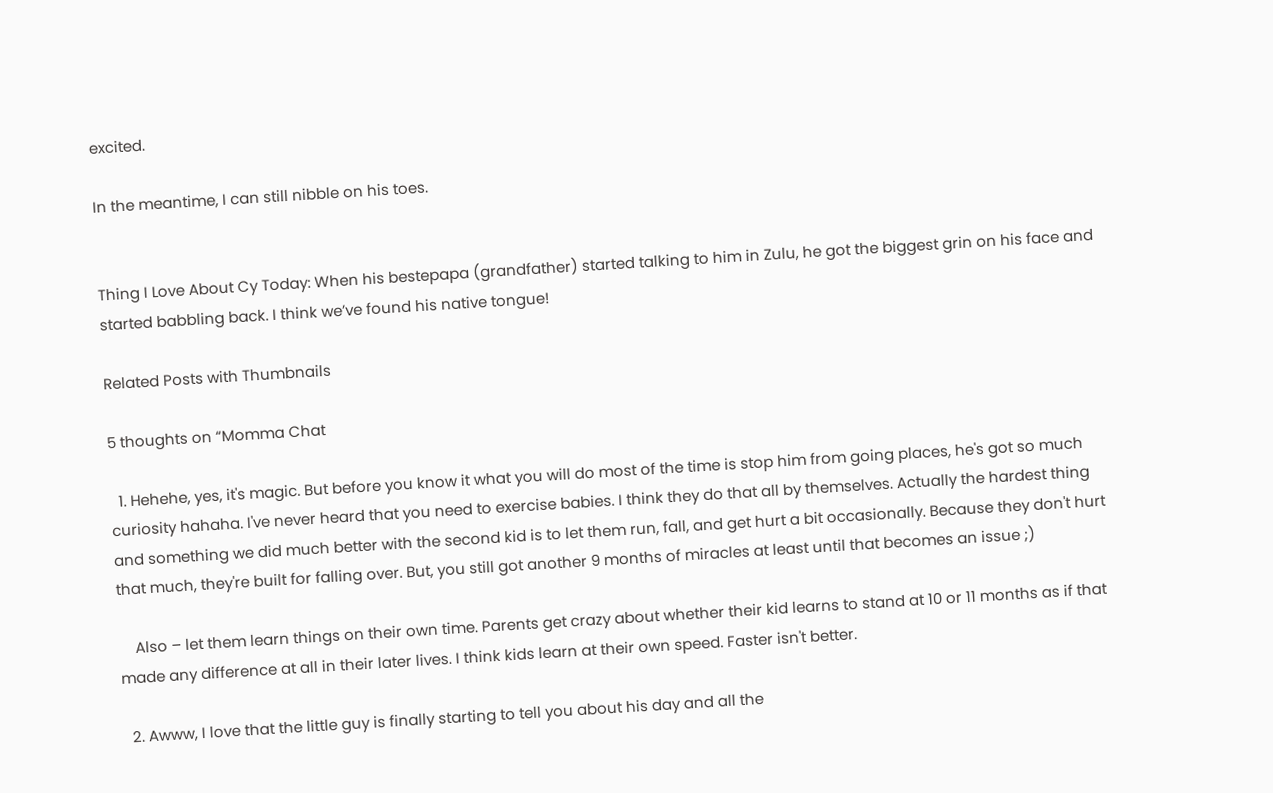excited.

In the meantime, I can still nibble on his toes.


Thing I Love About Cy Today: When his bestepapa (grandfather) started talking to him in Zulu, he got the biggest grin on his face and started babbling back. I think we’ve found his native tongue!

Related Posts with Thumbnails

5 thoughts on “Momma Chat

  1. Hehehe, yes, it's magic. But before you know it what you will do most of the time is stop him from going places, he's got so much curiosity hahaha. I've never heard that you need to exercise babies. I think they do that all by themselves. Actually the hardest thing and something we did much better with the second kid is to let them run, fall, and get hurt a bit occasionally. Because they don't hurt that much, they're built for falling over. But, you still got another 9 months of miracles at least until that becomes an issue ;)

    Also – let them learn things on their own time. Parents get crazy about whether their kid learns to stand at 10 or 11 months as if that made any difference at all in their later lives. I think kids learn at their own speed. Faster isn't better.

  2. Awww, I love that the little guy is finally starting to tell you about his day and all the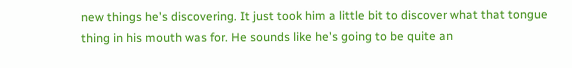new things he's discovering. It just took him a little bit to discover what that tongue thing in his mouth was for. He sounds like he's going to be quite an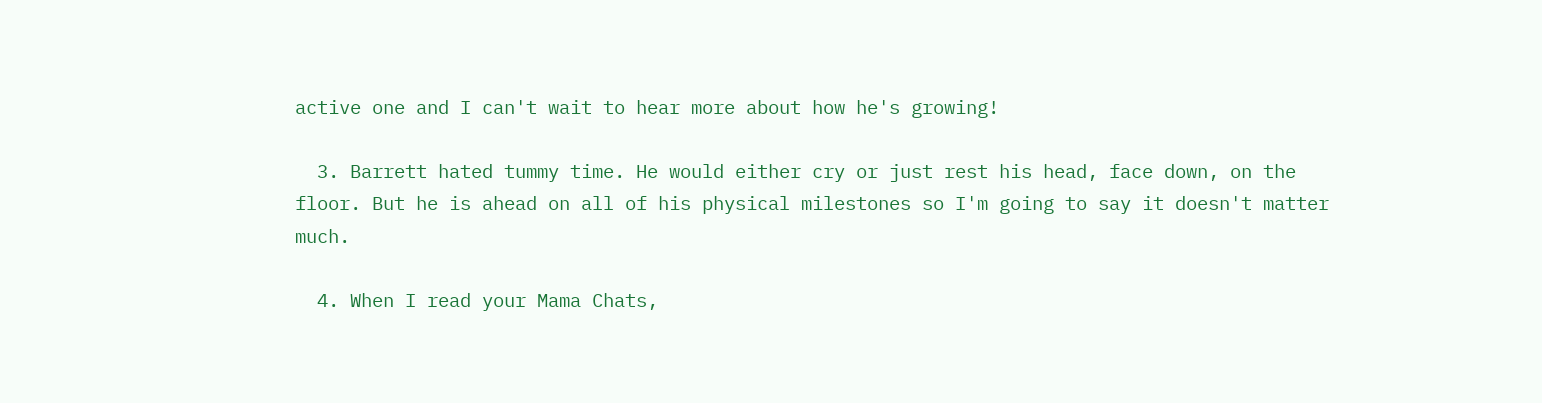active one and I can't wait to hear more about how he's growing!

  3. Barrett hated tummy time. He would either cry or just rest his head, face down, on the floor. But he is ahead on all of his physical milestones so I'm going to say it doesn't matter much.

  4. When I read your Mama Chats,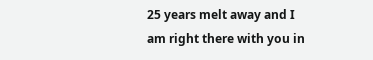25 years melt away and I am right there with you in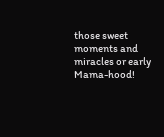those sweet moments and miracles or early Mama-hood!